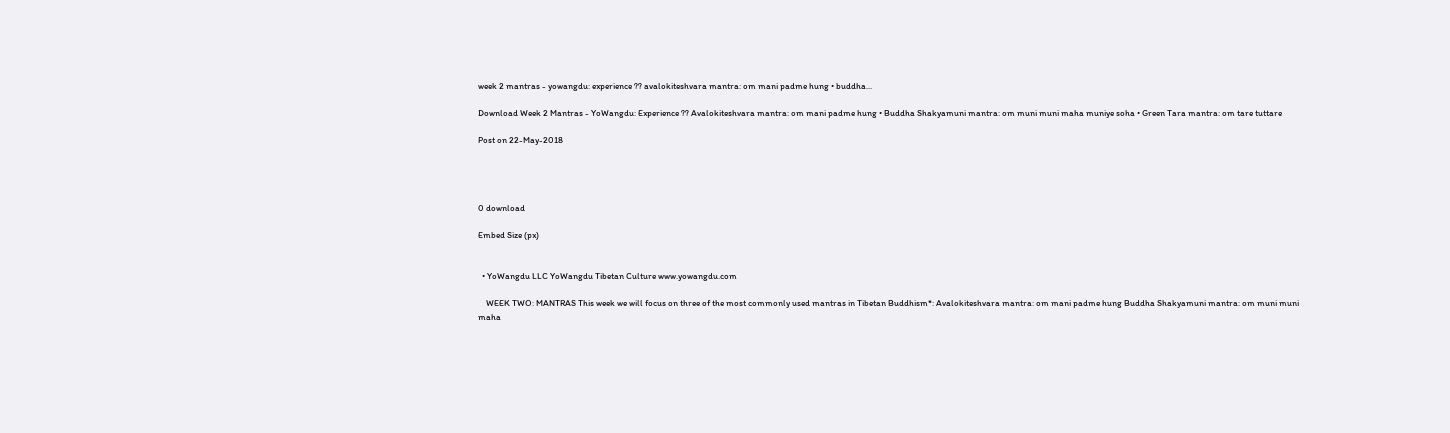week 2 mantras - yowangdu: experience ?? avalokiteshvara mantra: om mani padme hung • buddha...

Download Week 2 Mantras - YoWangdu: Experience ?? Avalokiteshvara mantra: om mani padme hung • Buddha Shakyamuni mantra: om muni muni maha muniye soha • Green Tara mantra: om tare tuttare

Post on 22-May-2018




0 download

Embed Size (px)


  • YoWangdu LLC YoWangdu Tibetan Culture www.yowangdu.com

    WEEK TWO: MANTRAS This week we will focus on three of the most commonly used mantras in Tibetan Buddhism*: Avalokiteshvara mantra: om mani padme hung Buddha Shakyamuni mantra: om muni muni maha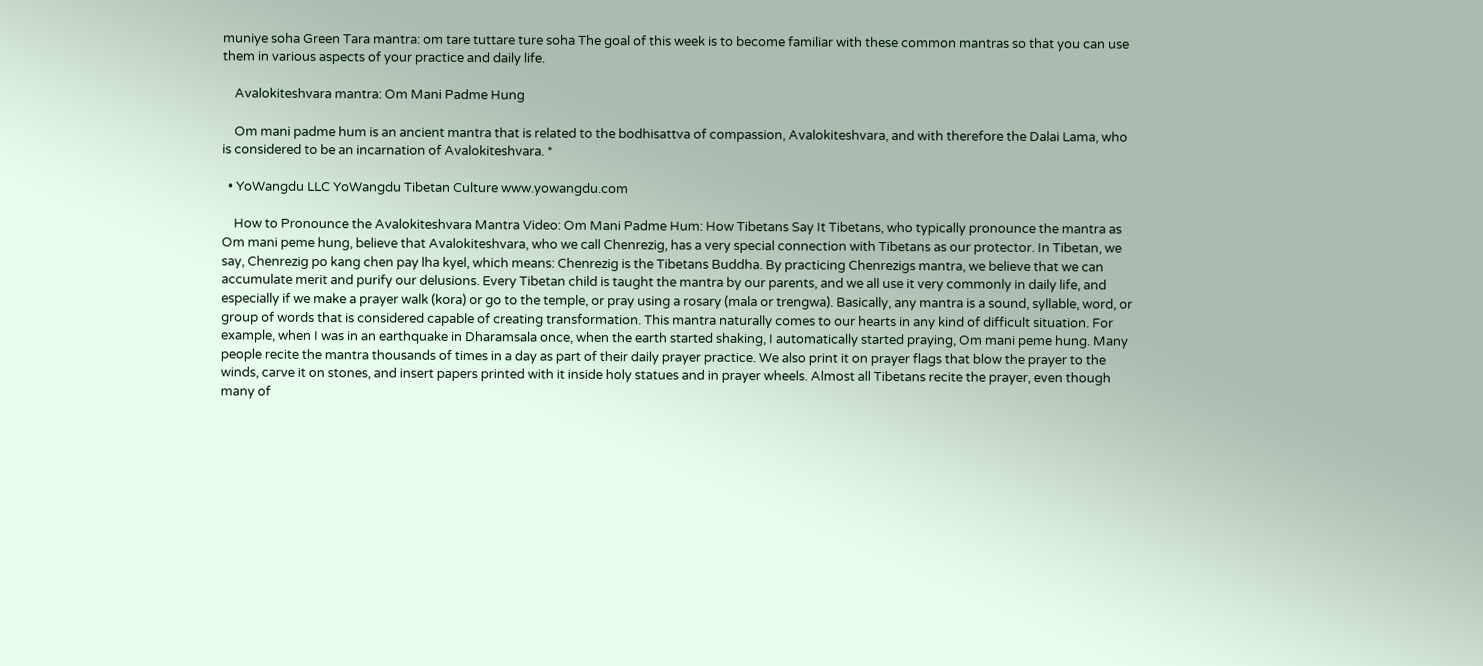muniye soha Green Tara mantra: om tare tuttare ture soha The goal of this week is to become familiar with these common mantras so that you can use them in various aspects of your practice and daily life.

    Avalokiteshvara mantra: Om Mani Padme Hung

    Om mani padme hum is an ancient mantra that is related to the bodhisattva of compassion, Avalokiteshvara, and with therefore the Dalai Lama, who is considered to be an incarnation of Avalokiteshvara. *

  • YoWangdu LLC YoWangdu Tibetan Culture www.yowangdu.com

    How to Pronounce the Avalokiteshvara Mantra Video: Om Mani Padme Hum: How Tibetans Say It Tibetans, who typically pronounce the mantra as Om mani peme hung, believe that Avalokiteshvara, who we call Chenrezig, has a very special connection with Tibetans as our protector. In Tibetan, we say, Chenrezig po kang chen pay lha kyel, which means: Chenrezig is the Tibetans Buddha. By practicing Chenrezigs mantra, we believe that we can accumulate merit and purify our delusions. Every Tibetan child is taught the mantra by our parents, and we all use it very commonly in daily life, and especially if we make a prayer walk (kora) or go to the temple, or pray using a rosary (mala or trengwa). Basically, any mantra is a sound, syllable, word, or group of words that is considered capable of creating transformation. This mantra naturally comes to our hearts in any kind of difficult situation. For example, when I was in an earthquake in Dharamsala once, when the earth started shaking, I automatically started praying, Om mani peme hung. Many people recite the mantra thousands of times in a day as part of their daily prayer practice. We also print it on prayer flags that blow the prayer to the winds, carve it on stones, and insert papers printed with it inside holy statues and in prayer wheels. Almost all Tibetans recite the prayer, even though many of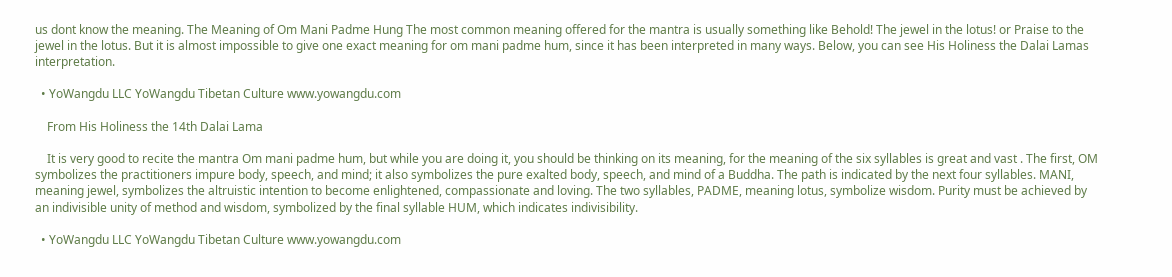us dont know the meaning. The Meaning of Om Mani Padme Hung The most common meaning offered for the mantra is usually something like Behold! The jewel in the lotus! or Praise to the jewel in the lotus. But it is almost impossible to give one exact meaning for om mani padme hum, since it has been interpreted in many ways. Below, you can see His Holiness the Dalai Lamas interpretation.

  • YoWangdu LLC YoWangdu Tibetan Culture www.yowangdu.com

    From His Holiness the 14th Dalai Lama

    It is very good to recite the mantra Om mani padme hum, but while you are doing it, you should be thinking on its meaning, for the meaning of the six syllables is great and vast . The first, OM symbolizes the practitioners impure body, speech, and mind; it also symbolizes the pure exalted body, speech, and mind of a Buddha. The path is indicated by the next four syllables. MANI, meaning jewel, symbolizes the altruistic intention to become enlightened, compassionate and loving. The two syllables, PADME, meaning lotus, symbolize wisdom. Purity must be achieved by an indivisible unity of method and wisdom, symbolized by the final syllable HUM, which indicates indivisibility.

  • YoWangdu LLC YoWangdu Tibetan Culture www.yowangdu.com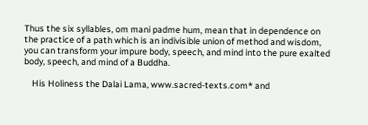Thus the six syllables, om mani padme hum, mean that in dependence on the practice of a path which is an indivisible union of method and wisdom, you can transform your impure body, speech, and mind into the pure exalted body, speech, and mind of a Buddha.

    His Holiness the Dalai Lama, www.sacred-texts.com* and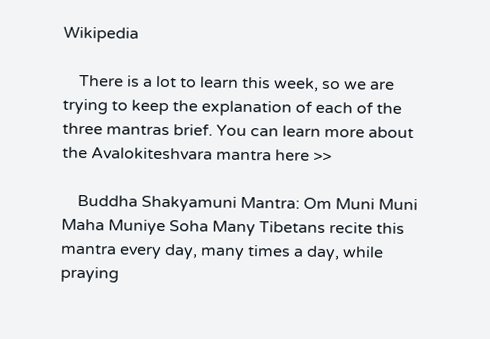Wikipedia

    There is a lot to learn this week, so we are trying to keep the explanation of each of the three mantras brief. You can learn more about the Avalokiteshvara mantra here >>

    Buddha Shakyamuni Mantra: Om Muni Muni Maha Muniye Soha Many Tibetans recite this mantra every day, many times a day, while praying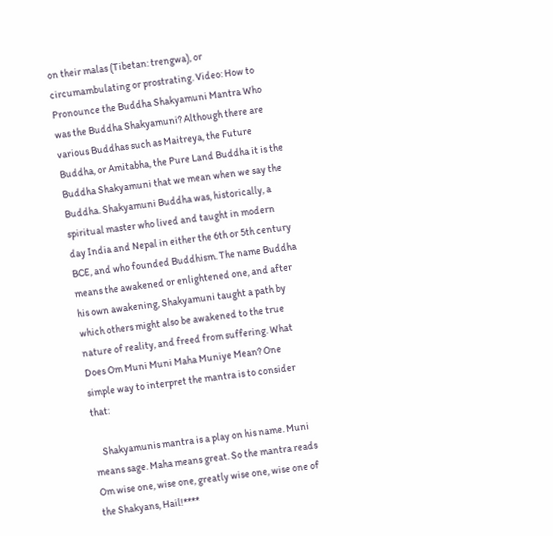on their malas (Tibetan: trengwa), or circumambulating or prostrating. Video: How to Pronounce the Buddha Shakyamuni Mantra Who was the Buddha Shakyamuni? Although there are various Buddhas such as Maitreya, the Future Buddha, or Amitabha, the Pure Land Buddha it is the Buddha Shakyamuni that we mean when we say the Buddha. Shakyamuni Buddha was, historically, a spiritual master who lived and taught in modern day India and Nepal in either the 6th or 5th century BCE, and who founded Buddhism. The name Buddha means the awakened or enlightened one, and after his own awakening, Shakyamuni taught a path by which others might also be awakened to the true nature of reality, and freed from suffering. What Does Om Muni Muni Maha Muniye Mean? One simple way to interpret the mantra is to consider that:

    Shakyamunis mantra is a play on his name. Muni means sage. Maha means great. So the mantra reads Om wise one, wise one, greatly wise one, wise one of the Shakyans, Hail!****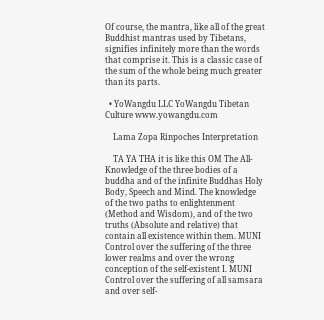Of course, the mantra, like all of the great Buddhist mantras used by Tibetans, signifies infinitely more than the words that comprise it. This is a classic case of the sum of the whole being much greater than its parts.

  • YoWangdu LLC YoWangdu Tibetan Culture www.yowangdu.com

    Lama Zopa Rinpoches Interpretation

    TA YA THA it is like this OM The All-Knowledge of the three bodies of a buddha and of the infinite Buddhas Holy Body, Speech and Mind. The knowledge of the two paths to enlightenment (Method and Wisdom), and of the two truths (Absolute and relative) that contain all existence within them. MUNI Control over the suffering of the three lower realms and over the wrong conception of the self-existent I. MUNI Control over the suffering of all samsara and over self-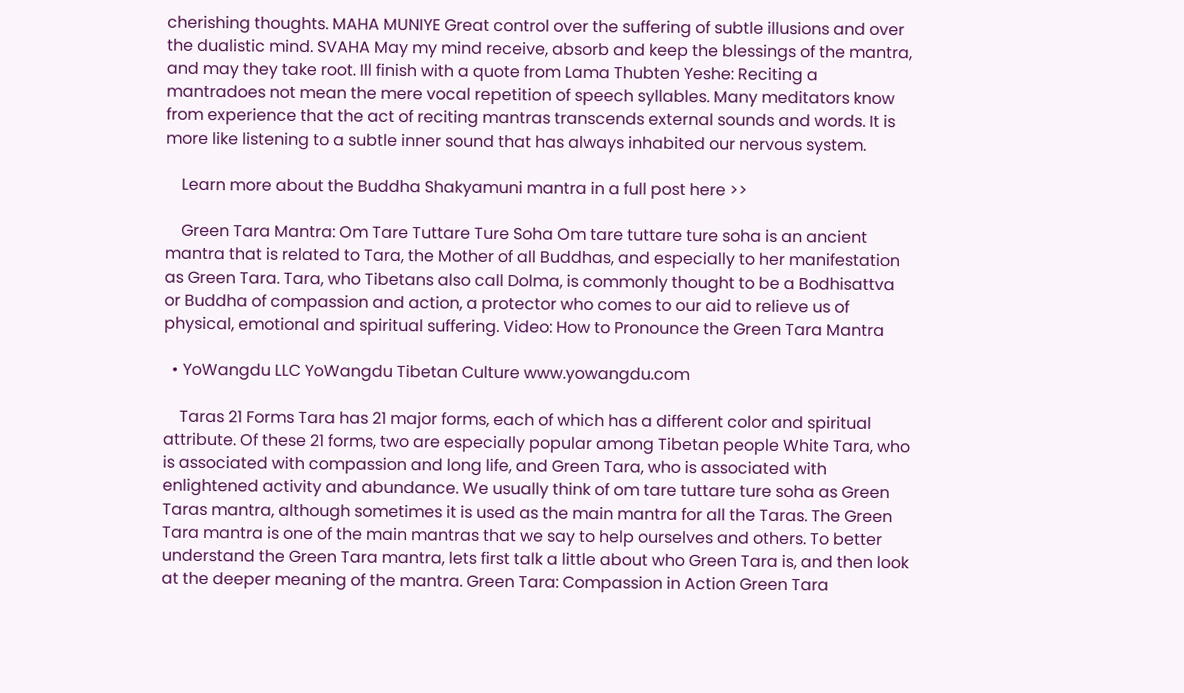cherishing thoughts. MAHA MUNIYE Great control over the suffering of subtle illusions and over the dualistic mind. SVAHA May my mind receive, absorb and keep the blessings of the mantra, and may they take root. Ill finish with a quote from Lama Thubten Yeshe: Reciting a mantradoes not mean the mere vocal repetition of speech syllables. Many meditators know from experience that the act of reciting mantras transcends external sounds and words. It is more like listening to a subtle inner sound that has always inhabited our nervous system.

    Learn more about the Buddha Shakyamuni mantra in a full post here >>

    Green Tara Mantra: Om Tare Tuttare Ture Soha Om tare tuttare ture soha is an ancient mantra that is related to Tara, the Mother of all Buddhas, and especially to her manifestation as Green Tara. Tara, who Tibetans also call Dolma, is commonly thought to be a Bodhisattva or Buddha of compassion and action, a protector who comes to our aid to relieve us of physical, emotional and spiritual suffering. Video: How to Pronounce the Green Tara Mantra

  • YoWangdu LLC YoWangdu Tibetan Culture www.yowangdu.com

    Taras 21 Forms Tara has 21 major forms, each of which has a different color and spiritual attribute. Of these 21 forms, two are especially popular among Tibetan people White Tara, who is associated with compassion and long life, and Green Tara, who is associated with enlightened activity and abundance. We usually think of om tare tuttare ture soha as Green Taras mantra, although sometimes it is used as the main mantra for all the Taras. The Green Tara mantra is one of the main mantras that we say to help ourselves and others. To better understand the Green Tara mantra, lets first talk a little about who Green Tara is, and then look at the deeper meaning of the mantra. Green Tara: Compassion in Action Green Tara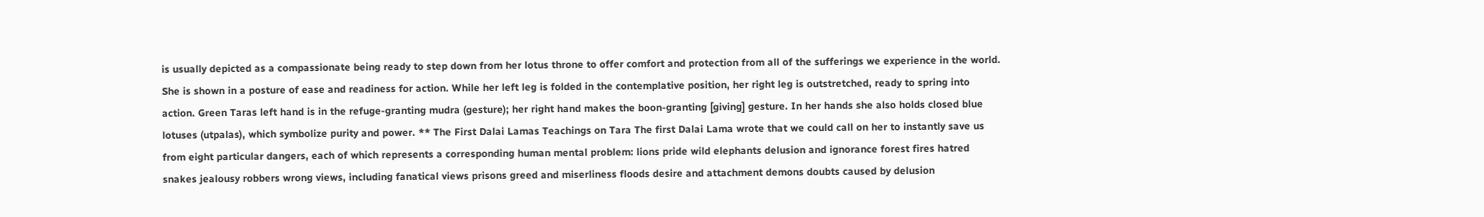is usually depicted as a compassionate being ready to step down from her lotus throne to offer comfort and protection from all of the sufferings we experience in the world. She is shown in a posture of ease and readiness for action. While her left leg is folded in the contemplative position, her right leg is outstretched, ready to spring into action. Green Taras left hand is in the refuge-granting mudra (gesture); her right hand makes the boon-granting [giving] gesture. In her hands she also holds closed blue lotuses (utpalas), which symbolize purity and power. ** The First Dalai Lamas Teachings on Tara The first Dalai Lama wrote that we could call on her to instantly save us from eight particular dangers, each of which represents a corresponding human mental problem: lions pride wild elephants delusion and ignorance forest fires hatred snakes jealousy robbers wrong views, including fanatical views prisons greed and miserliness floods desire and attachment demons doubts caused by delusion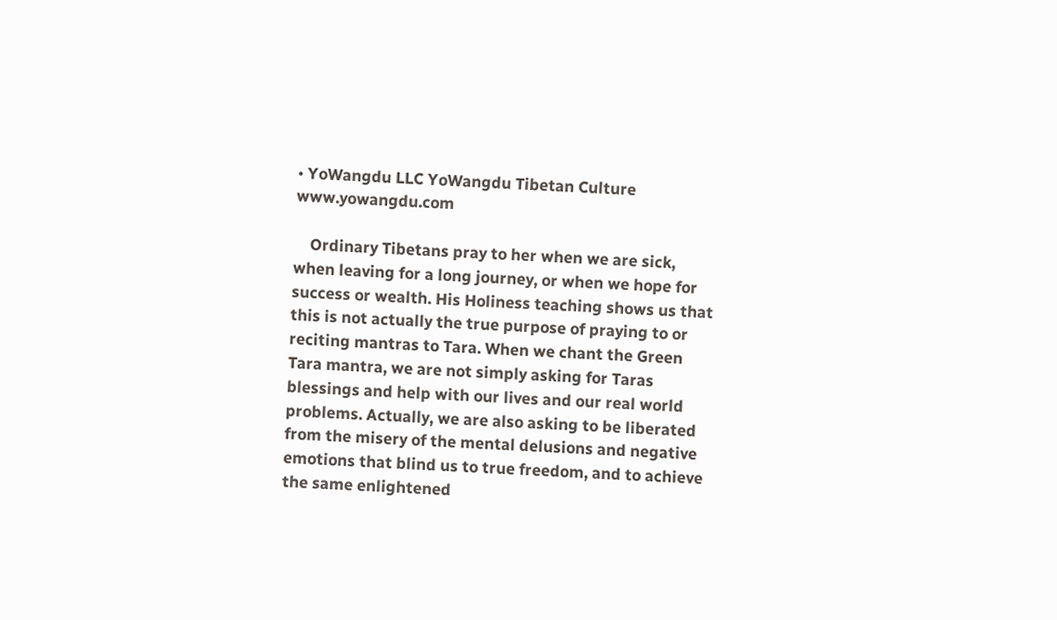• YoWangdu LLC YoWangdu Tibetan Culture www.yowangdu.com

    Ordinary Tibetans pray to her when we are sick, when leaving for a long journey, or when we hope for success or wealth. His Holiness teaching shows us that this is not actually the true purpose of praying to or reciting mantras to Tara. When we chant the Green Tara mantra, we are not simply asking for Taras blessings and help with our lives and our real world problems. Actually, we are also asking to be liberated from the misery of the mental delusions and negative emotions that blind us to true freedom, and to achieve the same enlightened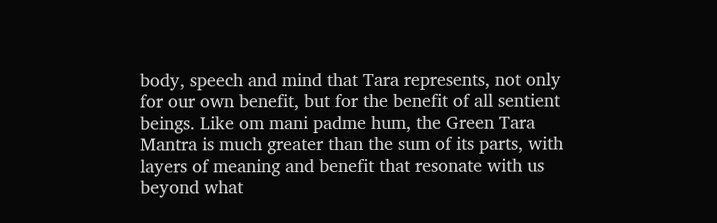body, speech and mind that Tara represents, not only for our own benefit, but for the benefit of all sentient beings. Like om mani padme hum, the Green Tara Mantra is much greater than the sum of its parts, with layers of meaning and benefit that resonate with us beyond what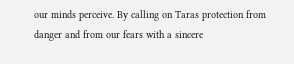our minds perceive. By calling on Taras protection from danger and from our fears with a sincere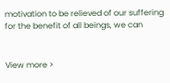motivation to be relieved of our suffering for the benefit of all beings, we can


View more >